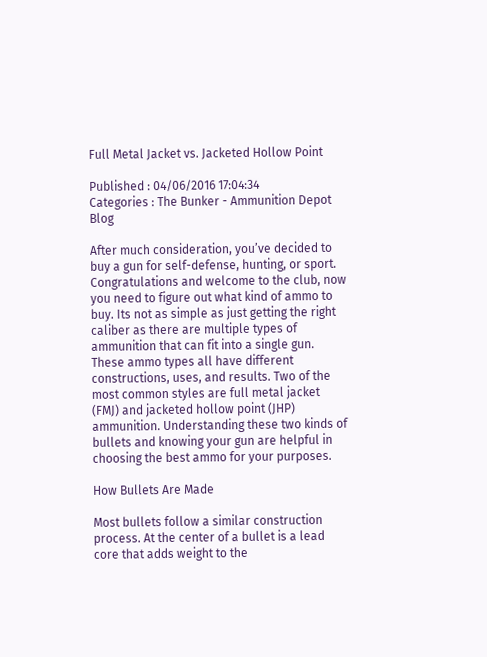Full Metal Jacket vs. Jacketed Hollow Point

Published : 04/06/2016 17:04:34
Categories : The Bunker - Ammunition Depot Blog

After much consideration, you’ve decided to buy a gun for self-defense, hunting, or sport. Congratulations and welcome to the club, now you need to figure out what kind of ammo to buy. Its not as simple as just getting the right caliber as there are multiple types of ammunition that can fit into a single gun. These ammo types all have different constructions, uses, and results. Two of the most common styles are full metal jacket (FMJ) and jacketed hollow point (JHP) ammunition. Understanding these two kinds of bullets and knowing your gun are helpful in choosing the best ammo for your purposes.

How Bullets Are Made

Most bullets follow a similar construction process. At the center of a bullet is a lead core that adds weight to the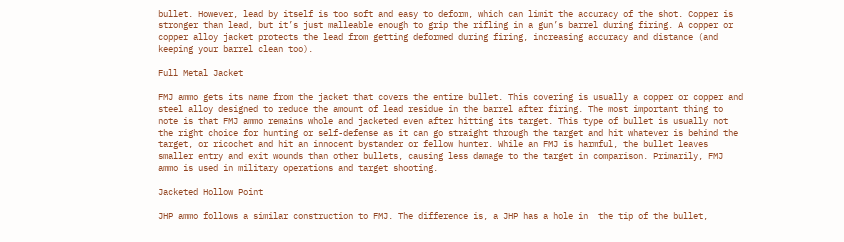bullet. However, lead by itself is too soft and easy to deform, which can limit the accuracy of the shot. Copper is stronger than lead, but it’s just malleable enough to grip the rifling in a gun’s barrel during firing. A copper or copper alloy jacket protects the lead from getting deformed during firing, increasing accuracy and distance (and keeping your barrel clean too).

Full Metal Jacket

FMJ ammo gets its name from the jacket that covers the entire bullet. This covering is usually a copper or copper and steel alloy designed to reduce the amount of lead residue in the barrel after firing. The most important thing to note is that FMJ ammo remains whole and jacketed even after hitting its target. This type of bullet is usually not the right choice for hunting or self-defense as it can go straight through the target and hit whatever is behind the target, or ricochet and hit an innocent bystander or fellow hunter. While an FMJ is harmful, the bullet leaves smaller entry and exit wounds than other bullets, causing less damage to the target in comparison. Primarily, FMJ ammo is used in military operations and target shooting.

Jacketed Hollow Point

JHP ammo follows a similar construction to FMJ. The difference is, a JHP has a hole in  the tip of the bullet,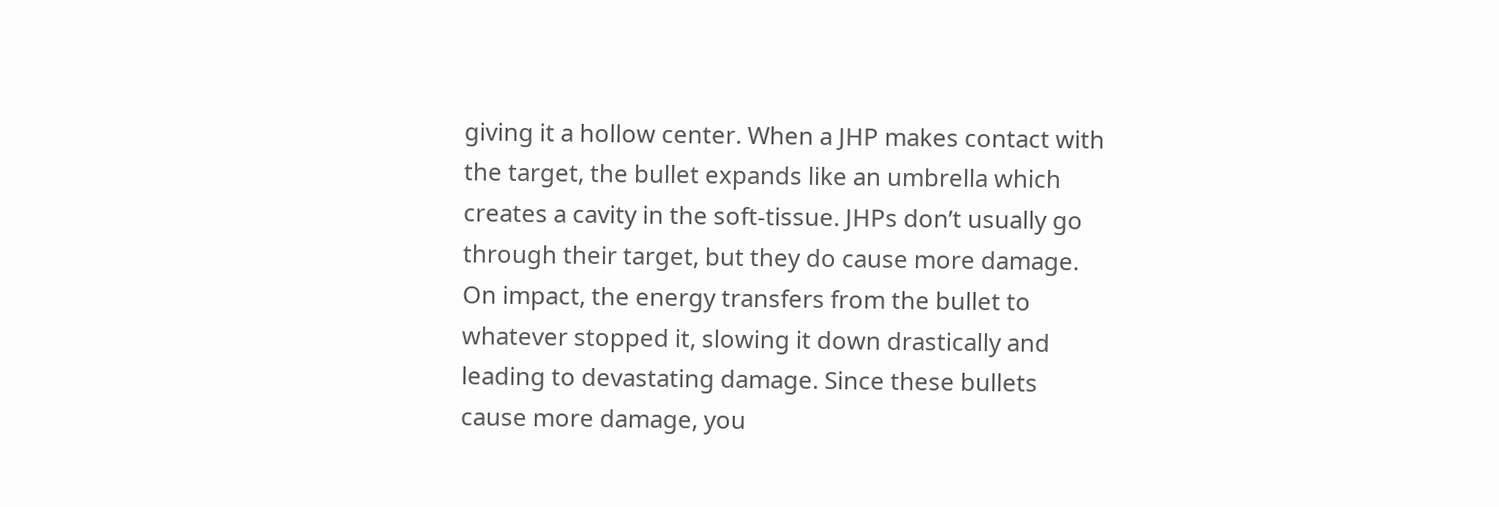giving it a hollow center. When a JHP makes contact with the target, the bullet expands like an umbrella which creates a cavity in the soft-tissue. JHPs don’t usually go through their target, but they do cause more damage. On impact, the energy transfers from the bullet to whatever stopped it, slowing it down drastically and leading to devastating damage. Since these bullets cause more damage, you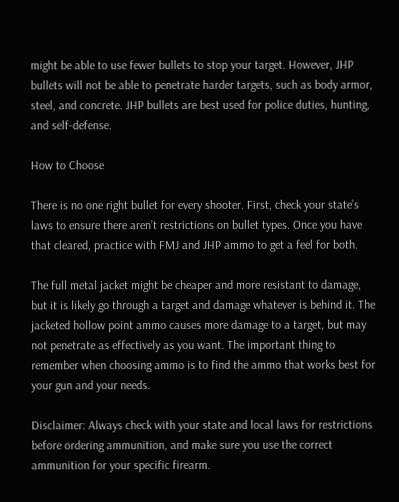might be able to use fewer bullets to stop your target. However, JHP bullets will not be able to penetrate harder targets, such as body armor, steel, and concrete. JHP bullets are best used for police duties, hunting, and self-defense.

How to Choose

There is no one right bullet for every shooter. First, check your state’s laws to ensure there aren’t restrictions on bullet types. Once you have that cleared, practice with FMJ and JHP ammo to get a feel for both.

The full metal jacket might be cheaper and more resistant to damage, but it is likely go through a target and damage whatever is behind it. The jacketed hollow point ammo causes more damage to a target, but may not penetrate as effectively as you want. The important thing to remember when choosing ammo is to find the ammo that works best for your gun and your needs.

Disclaimer: Always check with your state and local laws for restrictions before ordering ammunition, and make sure you use the correct ammunition for your specific firearm.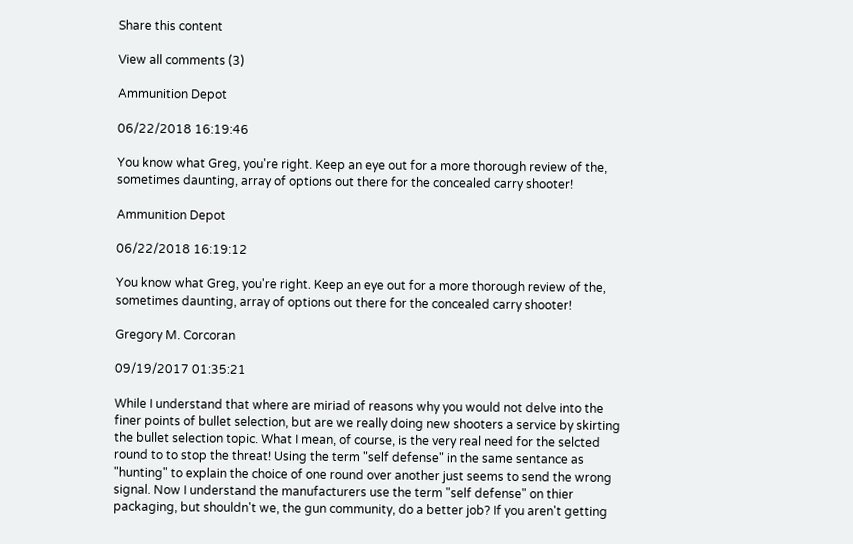Share this content

View all comments (3)

Ammunition Depot

06/22/2018 16:19:46

You know what Greg, you're right. Keep an eye out for a more thorough review of the, sometimes daunting, array of options out there for the concealed carry shooter!

Ammunition Depot

06/22/2018 16:19:12

You know what Greg, you're right. Keep an eye out for a more thorough review of the, sometimes daunting, array of options out there for the concealed carry shooter!

Gregory M. Corcoran

09/19/2017 01:35:21

While I understand that where are miriad of reasons why you would not delve into the finer points of bullet selection, but are we really doing new shooters a service by skirting the bullet selection topic. What I mean, of course, is the very real need for the selcted round to to stop the threat! Using the term "self defense" in the same sentance as "hunting" to explain the choice of one round over another just seems to send the wrong signal. Now I understand the manufacturers use the term "self defense" on thier packaging, but shouldn't we, the gun community, do a better job? If you aren't getting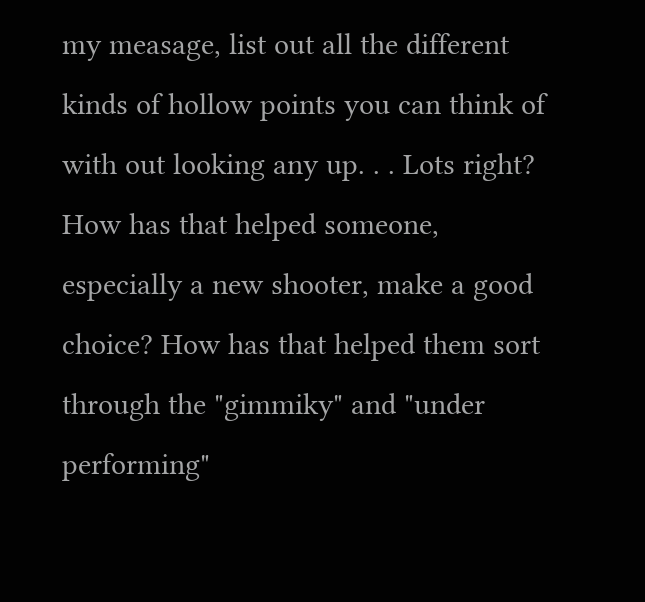my measage, list out all the different kinds of hollow points you can think of with out looking any up. . . Lots right? How has that helped someone, especially a new shooter, make a good choice? How has that helped them sort through the "gimmiky" and "under performing"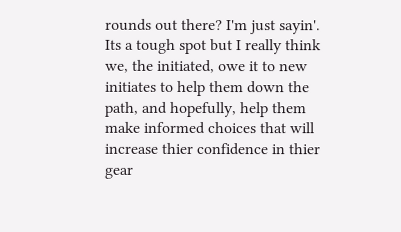rounds out there? I'm just sayin'. Its a tough spot but I really think we, the initiated, owe it to new initiates to help them down the path, and hopefully, help them make informed choices that will increase thier confidence in thier gear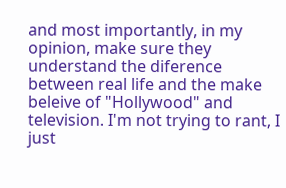and most importantly, in my opinion, make sure they understand the diference between real life and the make beleive of "Hollywood" and television. I'm not trying to rant, I just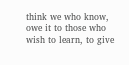think we who know, owe it to those who wish to learn, to give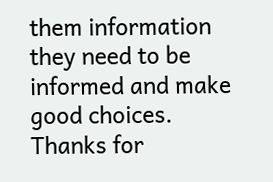them information they need to be informed and make good choices. Thanks for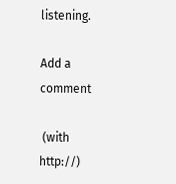listening.

Add a comment

 (with http://)